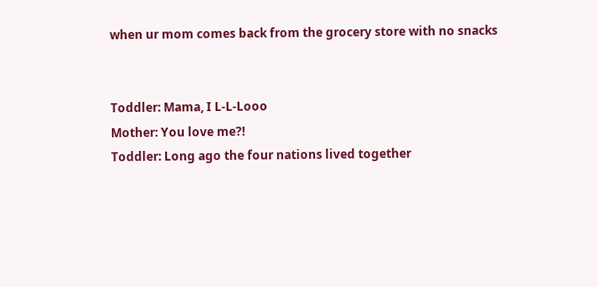when ur mom comes back from the grocery store with no snacks


Toddler: Mama, I L-L-Looo
Mother: You love me?!
Toddler: Long ago the four nations lived together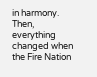in harmony. Then, everything changed when the Fire Nation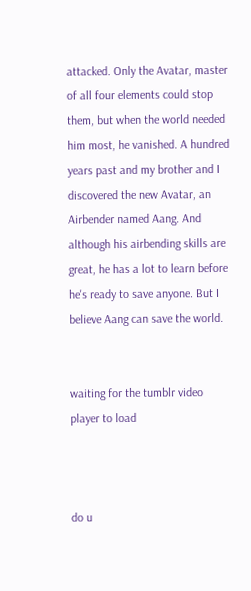attacked. Only the Avatar, master of all four elements could stop them, but when the world needed him most, he vanished. A hundred years past and my brother and I discovered the new Avatar, an Airbender named Aang. And although his airbending skills are great, he has a lot to learn before he's ready to save anyone. But I believe Aang can save the world.


waiting for the tumblr video player to load



do u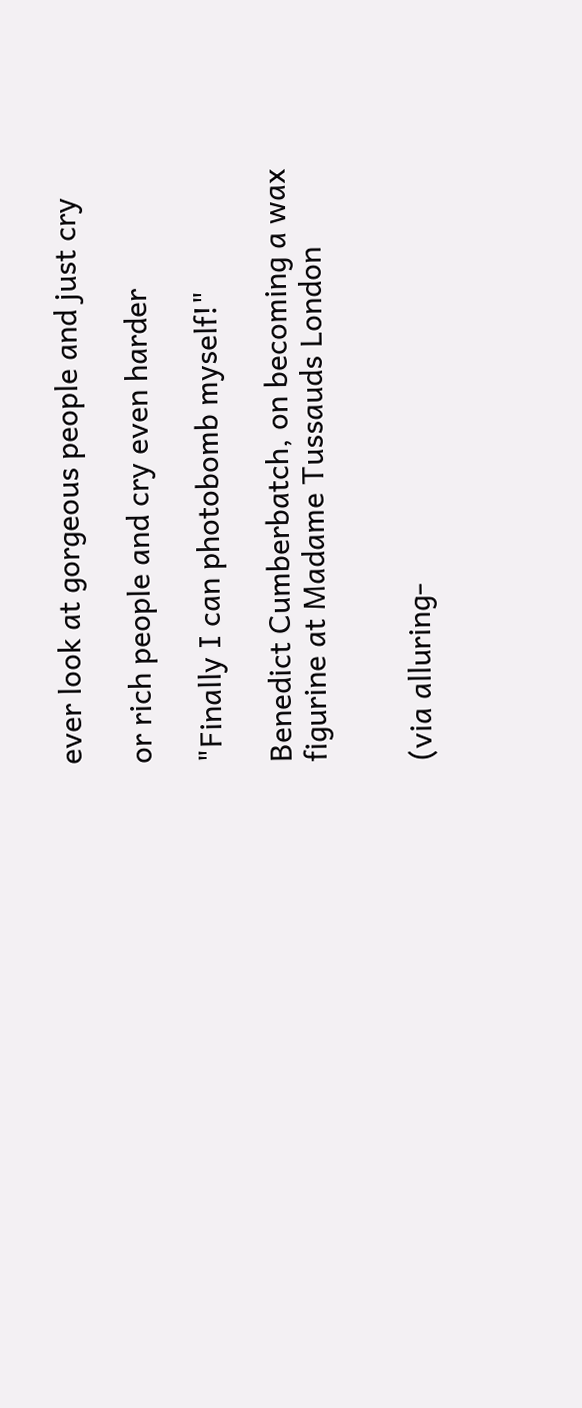ever look at gorgeous people and just cry

or rich people and cry even harder

"Finally I can photobomb myself!"

Benedict Cumberbatch, on becoming a wax figurine at Madame Tussauds London


(via alluring-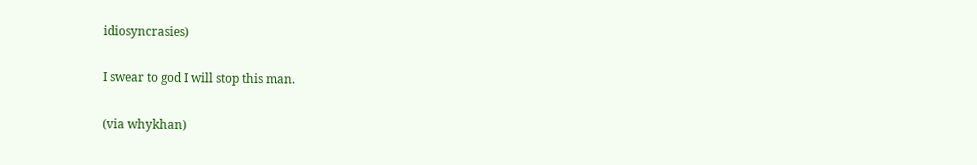idiosyncrasies)

I swear to god I will stop this man.

(via whykhan)